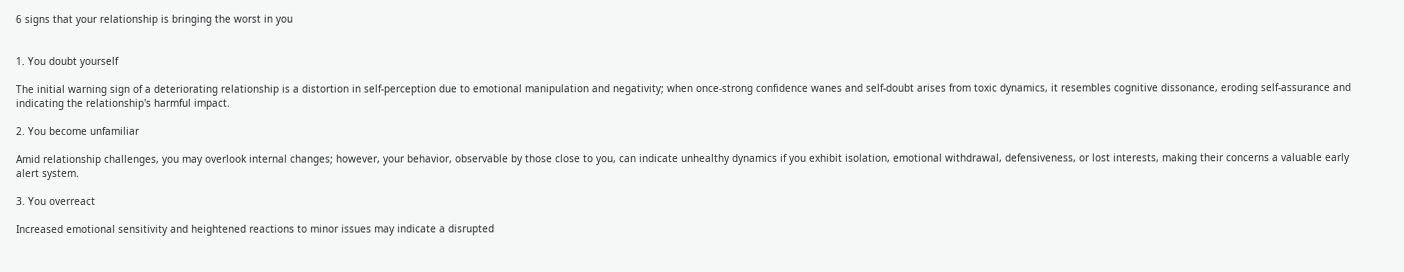6 signs that your relationship is bringing the worst in you


1. You doubt yourself

The initial warning sign of a deteriorating relationship is a distortion in self-perception due to emotional manipulation and negativity; when once-strong confidence wanes and self-doubt arises from toxic dynamics, it resembles cognitive dissonance, eroding self-assurance and indicating the relationship's harmful impact.

2. You become unfamiliar

Amid relationship challenges, you may overlook internal changes; however, your behavior, observable by those close to you, can indicate unhealthy dynamics if you exhibit isolation, emotional withdrawal, defensiveness, or lost interests, making their concerns a valuable early alert system.

3. You overreact

Increased emotional sensitivity and heightened reactions to minor issues may indicate a disrupted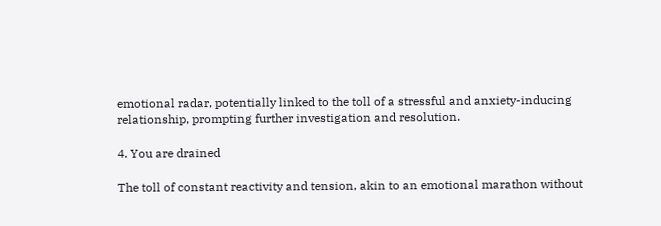emotional radar, potentially linked to the toll of a stressful and anxiety-inducing relationship, prompting further investigation and resolution.

4. You are drained

The toll of constant reactivity and tension, akin to an emotional marathon without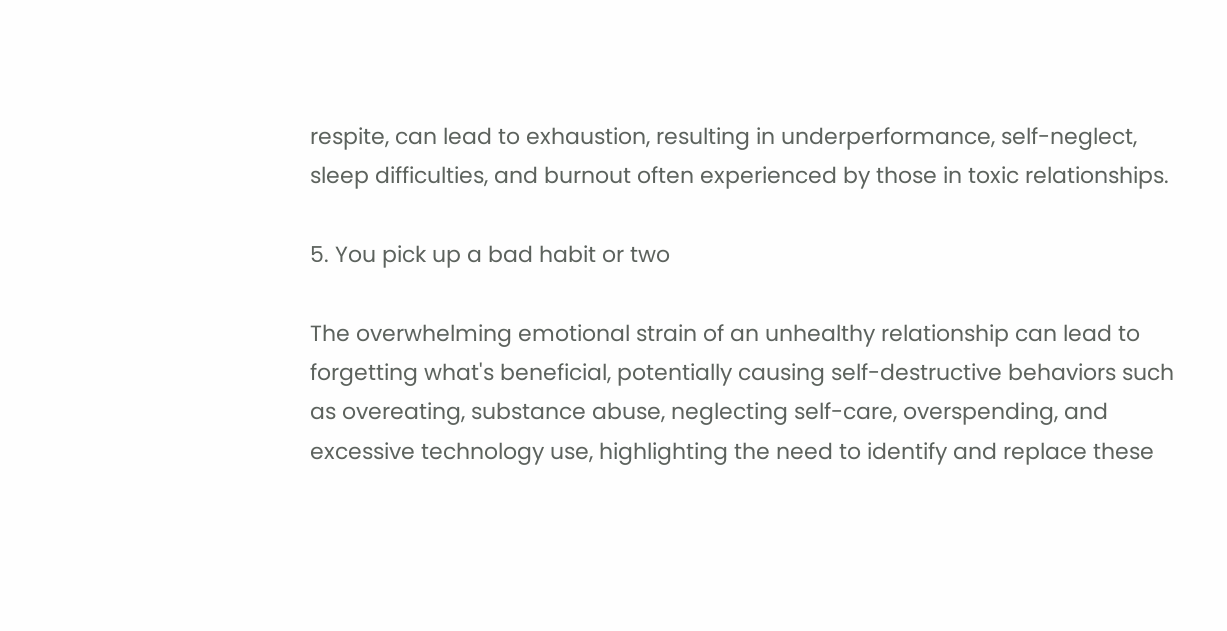respite, can lead to exhaustion, resulting in underperformance, self-neglect, sleep difficulties, and burnout often experienced by those in toxic relationships.

5. You pick up a bad habit or two

The overwhelming emotional strain of an unhealthy relationship can lead to forgetting what's beneficial, potentially causing self-destructive behaviors such as overeating, substance abuse, neglecting self-care, overspending, and excessive technology use, highlighting the need to identify and replace these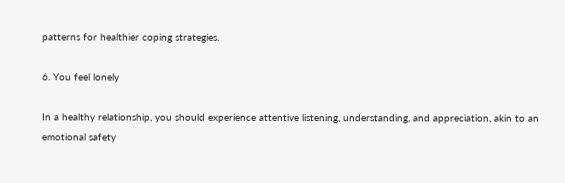patterns for healthier coping strategies.

6. You feel lonely

In a healthy relationship, you should experience attentive listening, understanding, and appreciation, akin to an emotional safety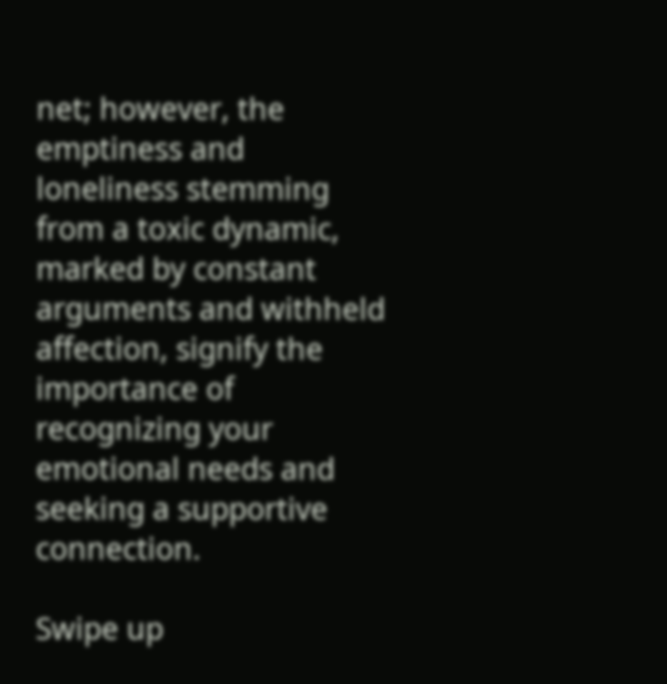net; however, the emptiness and loneliness stemming from a toxic dynamic, marked by constant arguments and withheld affection, signify the importance of recognizing your emotional needs and seeking a supportive connection.

Swipe up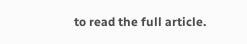to read the full article.